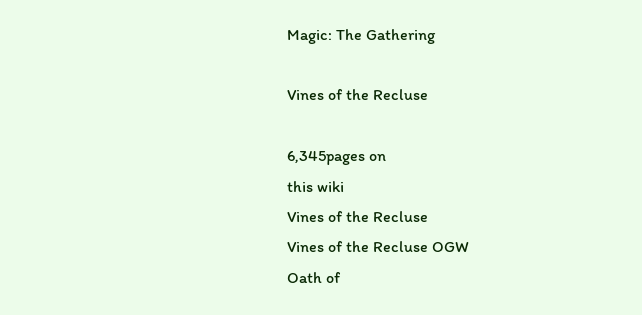Magic: The Gathering

Vines of the Recluse

6,345pages on
this wiki
Vines of the Recluse
Vines of the Recluse OGW
Oath of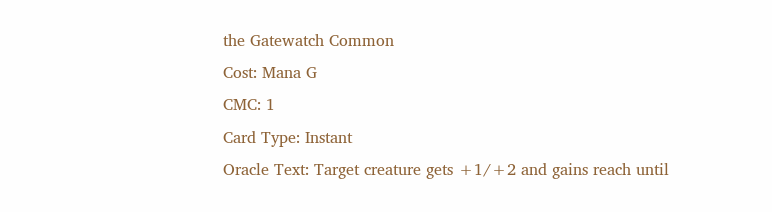the Gatewatch Common
Cost: Mana G
CMC: 1
Card Type: Instant
Oracle Text: Target creature gets +1/+2 and gains reach until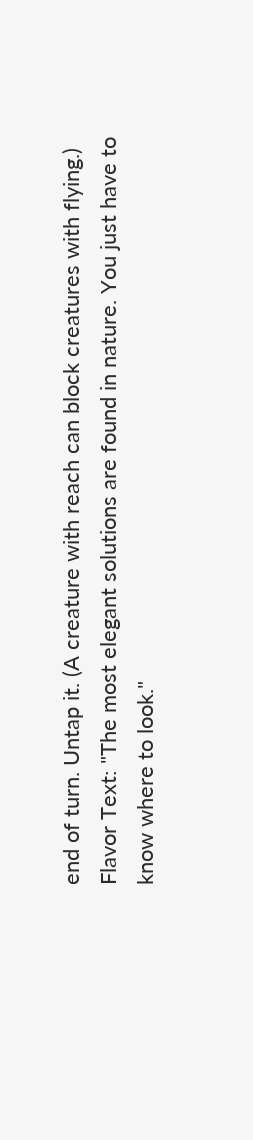end of turn. Untap it. (A creature with reach can block creatures with flying.)
Flavor Text: "The most elegant solutions are found in nature. You just have to know where to look."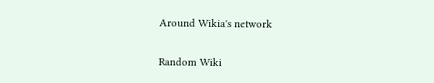Around Wikia's network

Random Wiki